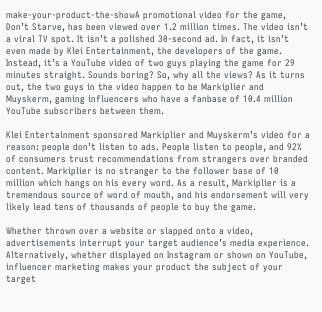make-your-product-the-showA promotional video for the game, Don’t Starve, has been viewed over 1.2 million times. The video isn’t a viral TV spot. It isn’t a polished 30-second ad. In fact, it isn’t even made by Klei Entertainment, the developers of the game. Instead, it’s a YouTube video of two guys playing the game for 29 minutes straight. Sounds boring? So, why all the views? As it turns out, the two guys in the video happen to be Markiplier and Muyskerm, gaming influencers who have a fanbase of 10.4 million YouTube subscribers between them.

Klei Entertainment sponsored Markiplier and Muyskerm’s video for a reason: people don’t listen to ads. People listen to people, and 92% of consumers trust recommendations from strangers over branded content. Markiplier is no stranger to the follower base of 10 million which hangs on his every word. As a result, Markiplier is a tremendous source of word of mouth, and his endorsement will very likely lead tens of thousands of people to buy the game.

Whether thrown over a website or slapped onto a video, advertisements interrupt your target audience’s media experience. Alternatively, whether displayed on Instagram or shown on YouTube, influencer marketing makes your product the subject of your target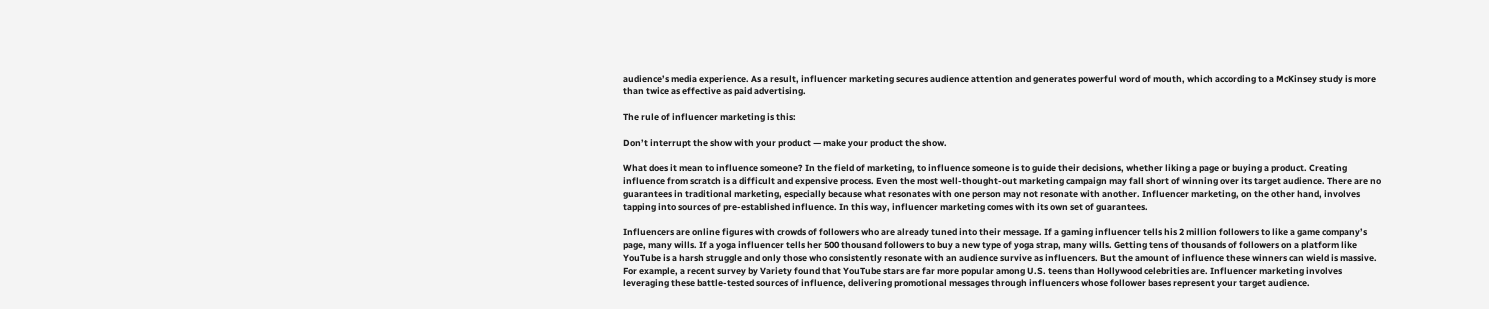audience’s media experience. As a result, influencer marketing secures audience attention and generates powerful word of mouth, which according to a McKinsey study is more than twice as effective as paid advertising.

The rule of influencer marketing is this:

Don’t interrupt the show with your product — make your product the show.

What does it mean to influence someone? In the field of marketing, to influence someone is to guide their decisions, whether liking a page or buying a product. Creating influence from scratch is a difficult and expensive process. Even the most well-thought-out marketing campaign may fall short of winning over its target audience. There are no guarantees in traditional marketing, especially because what resonates with one person may not resonate with another. Influencer marketing, on the other hand, involves tapping into sources of pre-established influence. In this way, influencer marketing comes with its own set of guarantees.

Influencers are online figures with crowds of followers who are already tuned into their message. If a gaming influencer tells his 2 million followers to like a game company’s page, many wills. If a yoga influencer tells her 500 thousand followers to buy a new type of yoga strap, many wills. Getting tens of thousands of followers on a platform like YouTube is a harsh struggle and only those who consistently resonate with an audience survive as influencers. But the amount of influence these winners can wield is massive. For example, a recent survey by Variety found that YouTube stars are far more popular among U.S. teens than Hollywood celebrities are. Influencer marketing involves leveraging these battle-tested sources of influence, delivering promotional messages through influencers whose follower bases represent your target audience.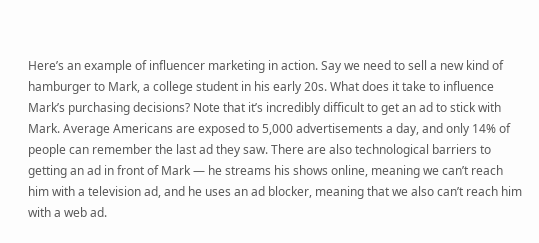Here’s an example of influencer marketing in action. Say we need to sell a new kind of hamburger to Mark, a college student in his early 20s. What does it take to influence Mark’s purchasing decisions? Note that it’s incredibly difficult to get an ad to stick with Mark. Average Americans are exposed to 5,000 advertisements a day, and only 14% of people can remember the last ad they saw. There are also technological barriers to getting an ad in front of Mark — he streams his shows online, meaning we can’t reach him with a television ad, and he uses an ad blocker, meaning that we also can’t reach him with a web ad.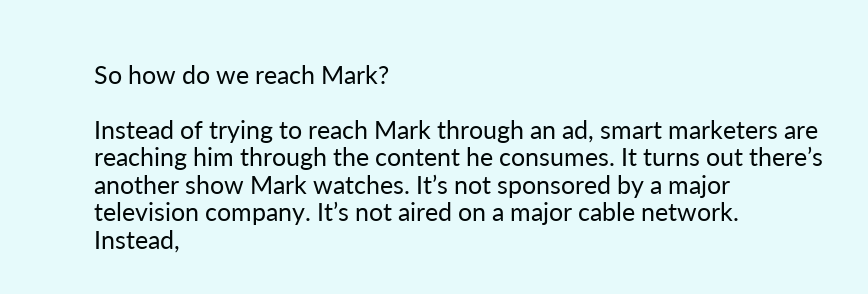So how do we reach Mark?

Instead of trying to reach Mark through an ad, smart marketers are reaching him through the content he consumes. It turns out there’s another show Mark watches. It’s not sponsored by a major television company. It’s not aired on a major cable network. Instead,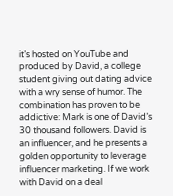it’s hosted on YouTube and produced by David, a college student giving out dating advice with a wry sense of humor. The combination has proven to be addictive: Mark is one of David’s 30 thousand followers. David is an influencer, and he presents a golden opportunity to leverage influencer marketing. If we work with David on a deal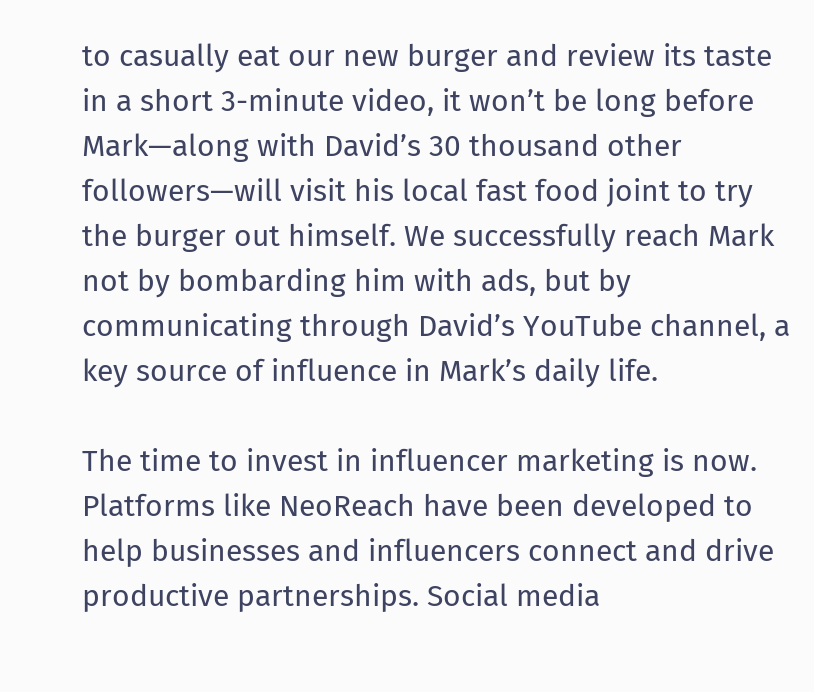to casually eat our new burger and review its taste in a short 3-minute video, it won’t be long before Mark—along with David’s 30 thousand other followers—will visit his local fast food joint to try the burger out himself. We successfully reach Mark not by bombarding him with ads, but by communicating through David’s YouTube channel, a key source of influence in Mark’s daily life.

The time to invest in influencer marketing is now. Platforms like NeoReach have been developed to help businesses and influencers connect and drive productive partnerships. Social media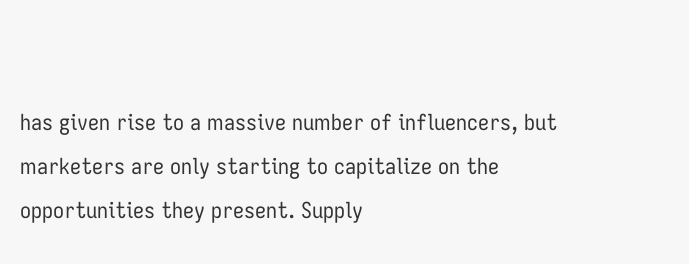has given rise to a massive number of influencers, but marketers are only starting to capitalize on the opportunities they present. Supply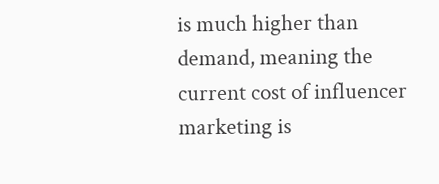is much higher than demand, meaning the current cost of influencer marketing is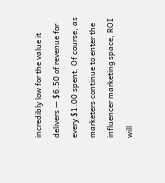incredibly low for the value it delivers — $6.50 of revenue for every $1.00 spent. Of course, as marketers continue to enter the influencer marketing space, ROI will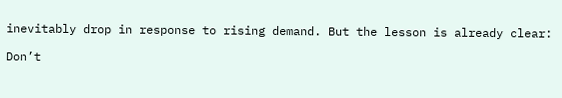inevitably drop in response to rising demand. But the lesson is already clear:

Don’t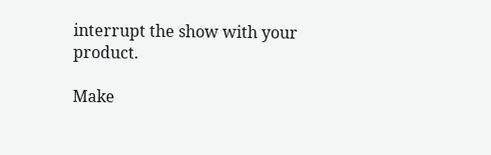interrupt the show with your product.

Make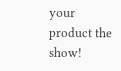your product the show!